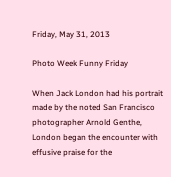Friday, May 31, 2013

Photo Week Funny Friday

When Jack London had his portrait made by the noted San Francisco photographer Arnold Genthe, London began the encounter with effusive praise for the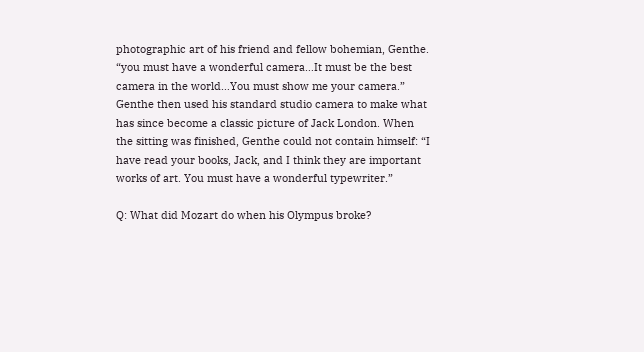photographic art of his friend and fellow bohemian, Genthe. “you must have a wonderful camera…It must be the best camera in the world…You must show me your camera.” Genthe then used his standard studio camera to make what has since become a classic picture of Jack London. When the sitting was finished, Genthe could not contain himself: “I have read your books, Jack, and I think they are important works of art. You must have a wonderful typewriter.”

Q: What did Mozart do when his Olympus broke?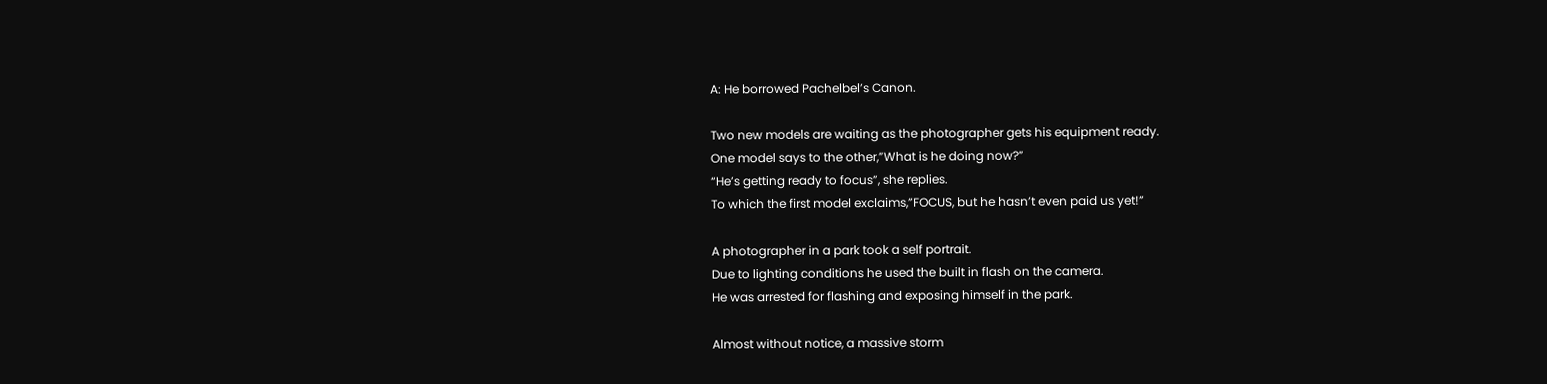A: He borrowed Pachelbel’s Canon.

Two new models are waiting as the photographer gets his equipment ready.
One model says to the other,”What is he doing now?”
“He’s getting ready to focus”, she replies.
To which the first model exclaims,”FOCUS, but he hasn’t even paid us yet!”

A photographer in a park took a self portrait.
Due to lighting conditions he used the built in flash on the camera.
He was arrested for flashing and exposing himself in the park.

Almost without notice, a massive storm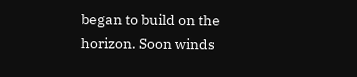began to build on the horizon. Soon winds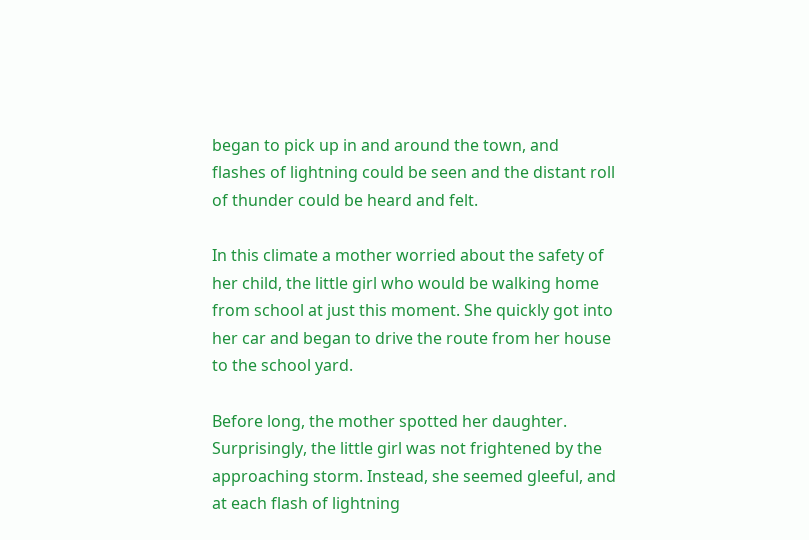began to pick up in and around the town, and flashes of lightning could be seen and the distant roll of thunder could be heard and felt.

In this climate a mother worried about the safety of her child, the little girl who would be walking home from school at just this moment. She quickly got into her car and began to drive the route from her house to the school yard.

Before long, the mother spotted her daughter. Surprisingly, the little girl was not frightened by the approaching storm. Instead, she seemed gleeful, and at each flash of lightning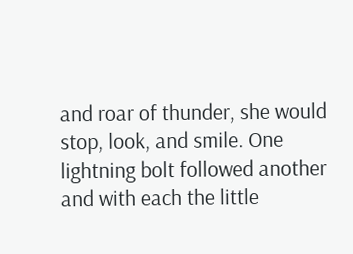and roar of thunder, she would stop, look, and smile. One lightning bolt followed another and with each the little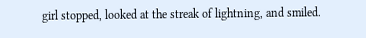girl stopped, looked at the streak of lightning, and smiled.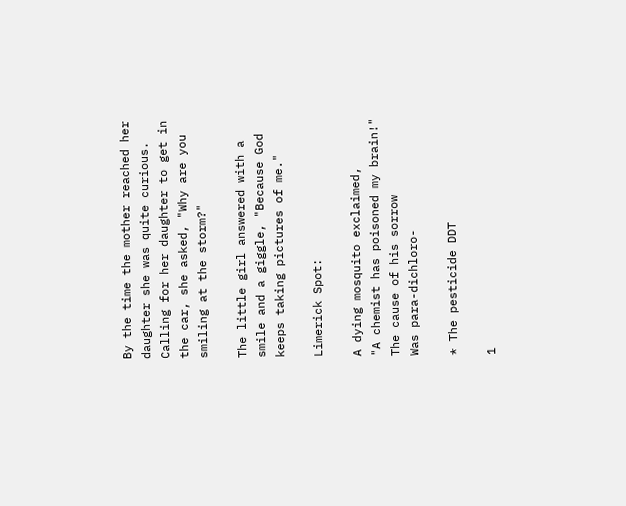By the time the mother reached her daughter she was quite curious. Calling for her daughter to get in the car, she asked, "Why are you smiling at the storm?"

The little girl answered with a smile and a giggle, "Because God keeps taking pictures of me."

Limerick Spot:

A dying mosquito exclaimed,
"A chemist has poisoned my brain!"
The cause of his sorrow
Was para-dichloro-

* The pesticide DDT

1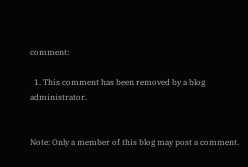comment:

  1. This comment has been removed by a blog administrator.


Note: Only a member of this blog may post a comment.